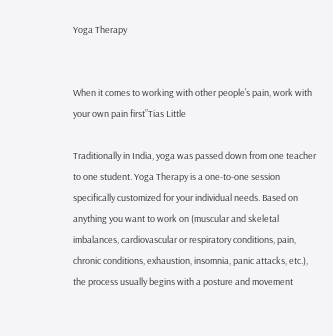Yoga Therapy


When it comes to working with other people’s pain, work with your own pain first”Tias Little

Traditionally in India, yoga was passed down from one teacher to one student. Yoga Therapy is a one-to-one session specifically customized for your individual needs. Based on anything you want to work on (muscular and skeletal imbalances, cardiovascular or respiratory conditions, pain, chronic conditions, exhaustion, insomnia, panic attacks, etc.), the process usually begins with a posture and movement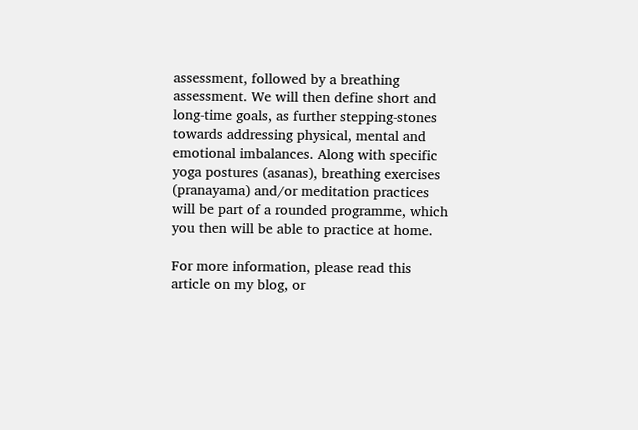assessment, followed by a breathing assessment. We will then define short and long-time goals, as further stepping-stones towards addressing physical, mental and emotional imbalances. Along with specific yoga postures (asanas), breathing exercises (pranayama) and/or meditation practices will be part of a rounded programme, which you then will be able to practice at home.

For more information, please read this article on my blog, or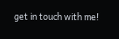get in touch with me!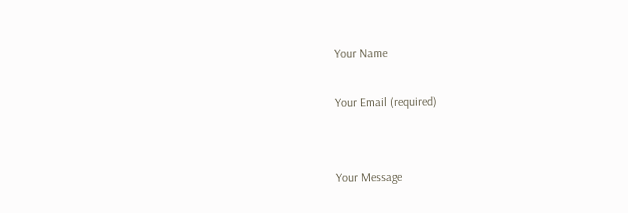Your Name

Your Email (required)


Your Message